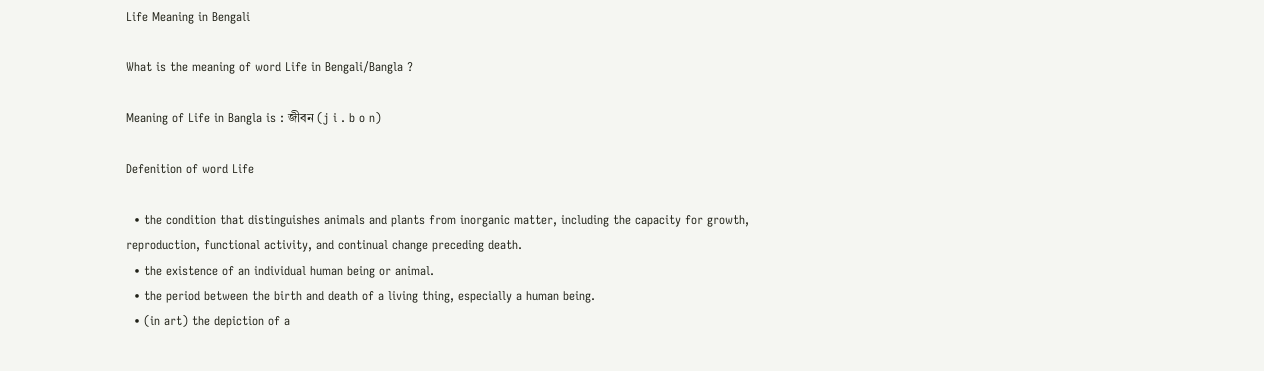Life Meaning in Bengali

What is the meaning of word Life in Bengali/Bangla ?

Meaning of Life in Bangla is : জীবন (j i . b o n)

Defenition of word Life

  • the condition that distinguishes animals and plants from inorganic matter, including the capacity for growth, reproduction, functional activity, and continual change preceding death.
  • the existence of an individual human being or animal.
  • the period between the birth and death of a living thing, especially a human being.
  • (in art) the depiction of a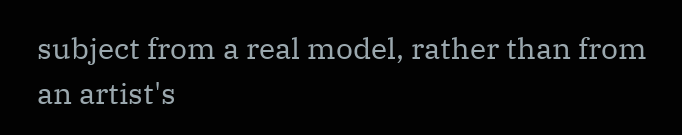subject from a real model, rather than from an artist's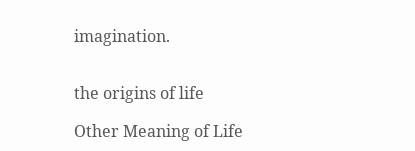imagination.


the origins of life

Other Meaning of Life